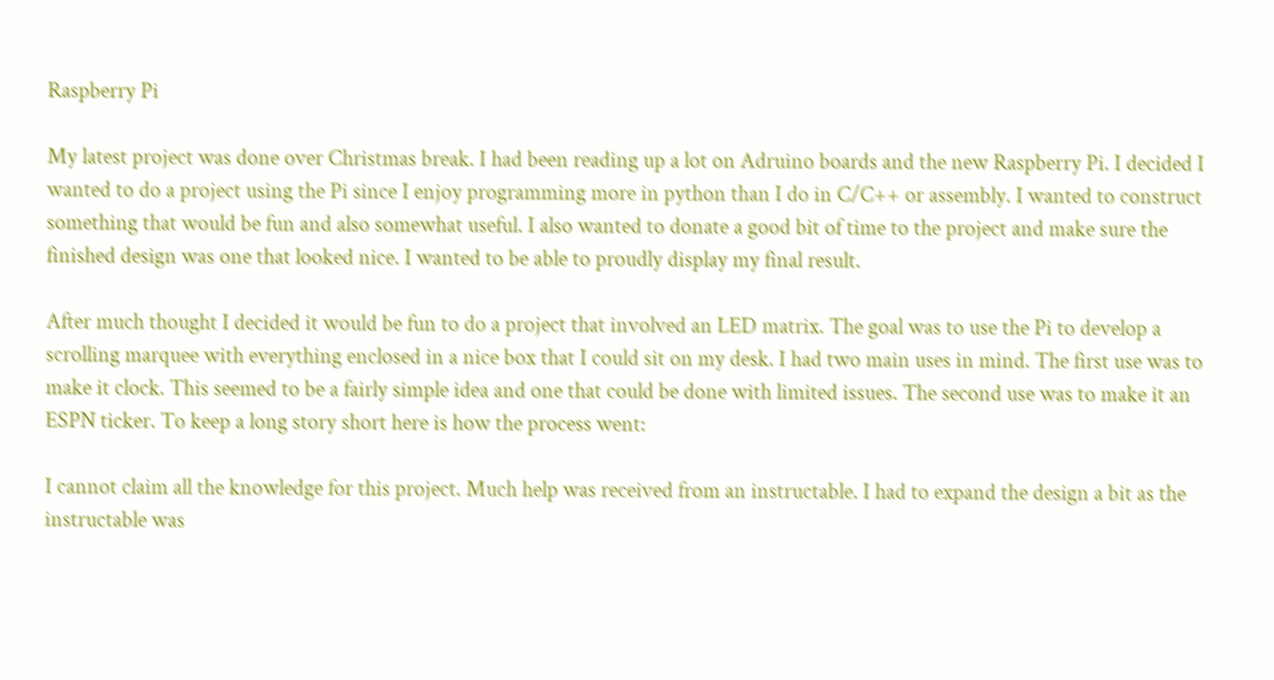Raspberry Pi

My latest project was done over Christmas break. I had been reading up a lot on Adruino boards and the new Raspberry Pi. I decided I wanted to do a project using the Pi since I enjoy programming more in python than I do in C/C++ or assembly. I wanted to construct something that would be fun and also somewhat useful. I also wanted to donate a good bit of time to the project and make sure the finished design was one that looked nice. I wanted to be able to proudly display my final result.

After much thought I decided it would be fun to do a project that involved an LED matrix. The goal was to use the Pi to develop a scrolling marquee with everything enclosed in a nice box that I could sit on my desk. I had two main uses in mind. The first use was to make it clock. This seemed to be a fairly simple idea and one that could be done with limited issues. The second use was to make it an ESPN ticker. To keep a long story short here is how the process went:

I cannot claim all the knowledge for this project. Much help was received from an instructable. I had to expand the design a bit as the instructable was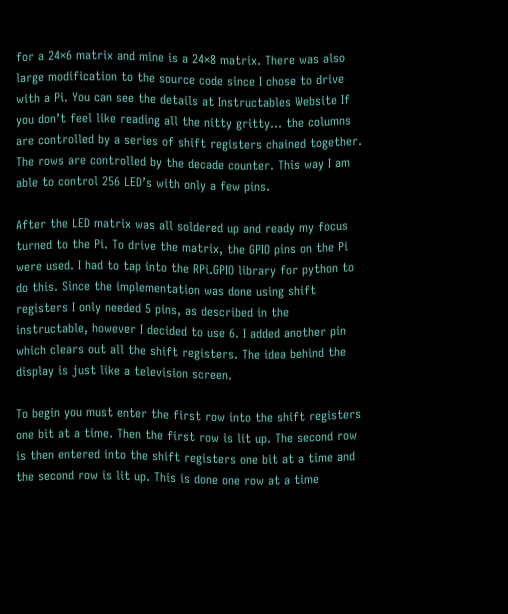for a 24×6 matrix and mine is a 24×8 matrix. There was also large modification to the source code since I chose to drive with a Pi. You can see the details at Instructables Website If you don’t feel like reading all the nitty gritty… the columns are controlled by a series of shift registers chained together. The rows are controlled by the decade counter. This way I am able to control 256 LED’s with only a few pins.

After the LED matrix was all soldered up and ready my focus turned to the Pi. To drive the matrix, the GPIO pins on the Pi were used. I had to tap into the RPi.GPIO library for python to do this. Since the implementation was done using shift registers I only needed 5 pins, as described in the instructable, however I decided to use 6. I added another pin which clears out all the shift registers. The idea behind the display is just like a television screen.

To begin you must enter the first row into the shift registers one bit at a time. Then the first row is lit up. The second row is then entered into the shift registers one bit at a time and the second row is lit up. This is done one row at a time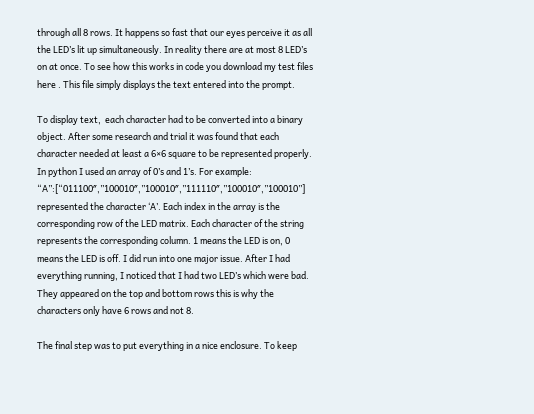through all 8 rows. It happens so fast that our eyes perceive it as all the LED’s lit up simultaneously. In reality there are at most 8 LED’s on at once. To see how this works in code you download my test files here . This file simply displays the text entered into the prompt.

To display text,  each character had to be converted into a binary object. After some research and trial it was found that each character needed at least a 6×6 square to be represented properly. In python I used an array of 0’s and 1’s. For example: “A”:[“011100″,”100010″,”100010″,”111110″,”100010″,”100010”] represented the character ‘A’. Each index in the array is the corresponding row of the LED matrix. Each character of the string represents the corresponding column. 1 means the LED is on, 0 means the LED is off. I did run into one major issue. After I had everything running, I noticed that I had two LED’s which were bad. They appeared on the top and bottom rows this is why the characters only have 6 rows and not 8.

The final step was to put everything in a nice enclosure. To keep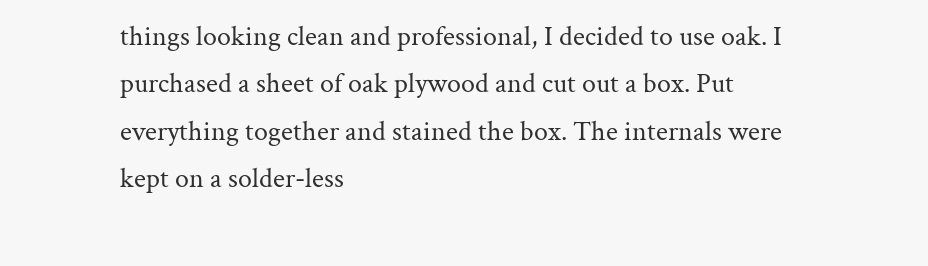things looking clean and professional, I decided to use oak. I purchased a sheet of oak plywood and cut out a box. Put everything together and stained the box. The internals were kept on a solder-less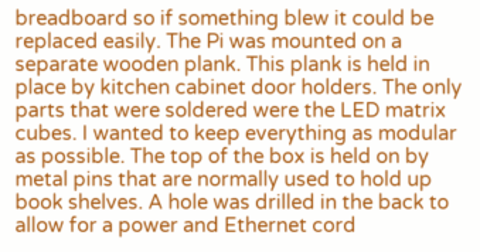breadboard so if something blew it could be replaced easily. The Pi was mounted on a separate wooden plank. This plank is held in place by kitchen cabinet door holders. The only parts that were soldered were the LED matrix cubes. I wanted to keep everything as modular as possible. The top of the box is held on by metal pins that are normally used to hold up book shelves. A hole was drilled in the back to allow for a power and Ethernet cord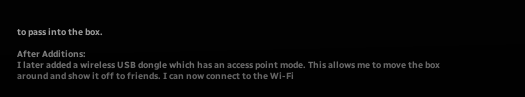to pass into the box.

After Additions:
I later added a wireless USB dongle which has an access point mode. This allows me to move the box around and show it off to friends. I can now connect to the Wi-Fi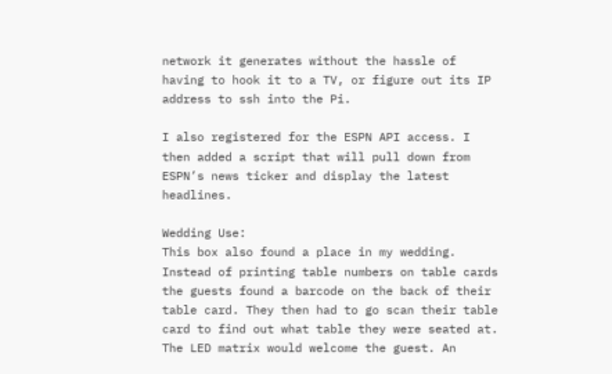network it generates without the hassle of having to hook it to a TV, or figure out its IP address to ssh into the Pi.

I also registered for the ESPN API access. I then added a script that will pull down from ESPN’s news ticker and display the latest headlines.

Wedding Use:
This box also found a place in my wedding. Instead of printing table numbers on table cards the guests found a barcode on the back of their table card. They then had to go scan their table card to find out what table they were seated at. The LED matrix would welcome the guest. An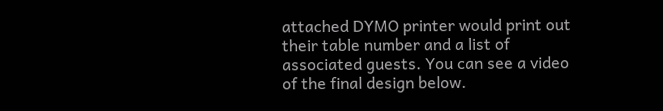attached DYMO printer would print out their table number and a list of associated guests. You can see a video of the final design below.